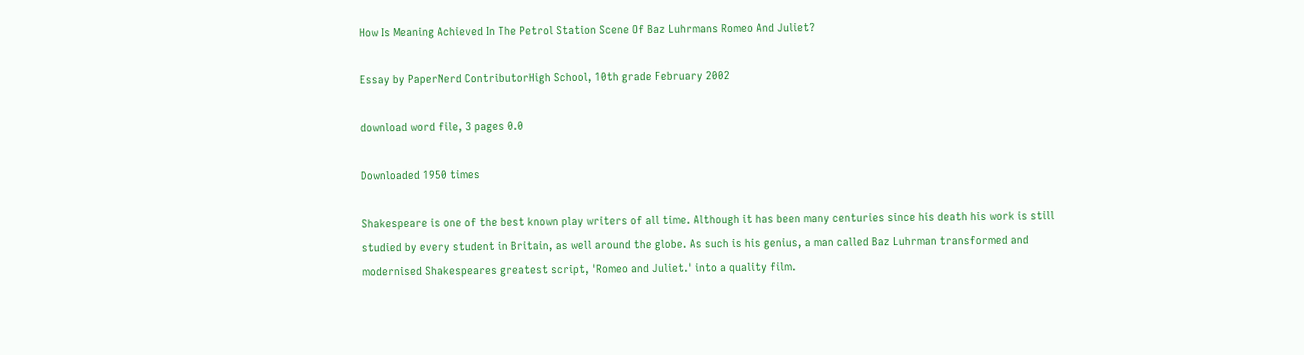How Is Meaning Achieved In The Petrol Station Scene Of Baz Luhrmans Romeo And Juliet?

Essay by PaperNerd ContributorHigh School, 10th grade February 2002

download word file, 3 pages 0.0

Downloaded 1950 times

Shakespeare is one of the best known play writers of all time. Although it has been many centuries since his death his work is still studied by every student in Britain, as well around the globe. As such is his genius, a man called Baz Luhrman transformed and modernised Shakespeares greatest script, 'Romeo and Juliet.' into a quality film.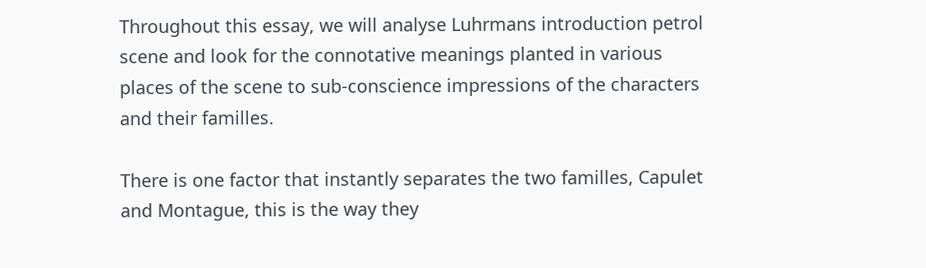Throughout this essay, we will analyse Luhrmans introduction petrol scene and look for the connotative meanings planted in various places of the scene to sub-conscience impressions of the characters and their familles.

There is one factor that instantly separates the two familles, Capulet and Montague, this is the way they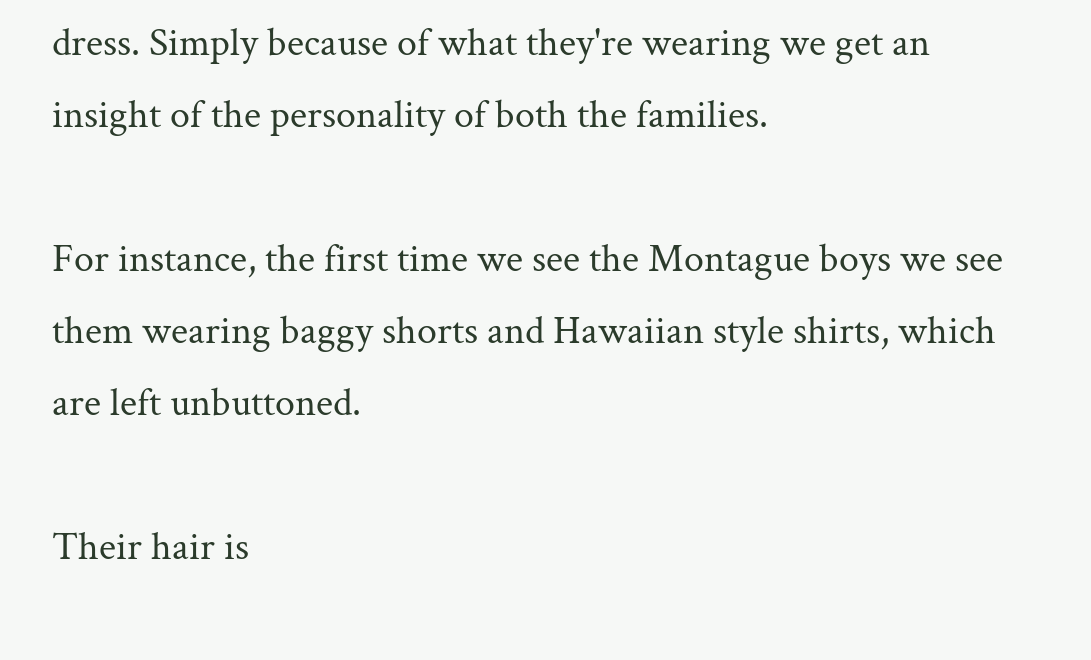dress. Simply because of what they're wearing we get an insight of the personality of both the families.

For instance, the first time we see the Montague boys we see them wearing baggy shorts and Hawaiian style shirts, which are left unbuttoned.

Their hair is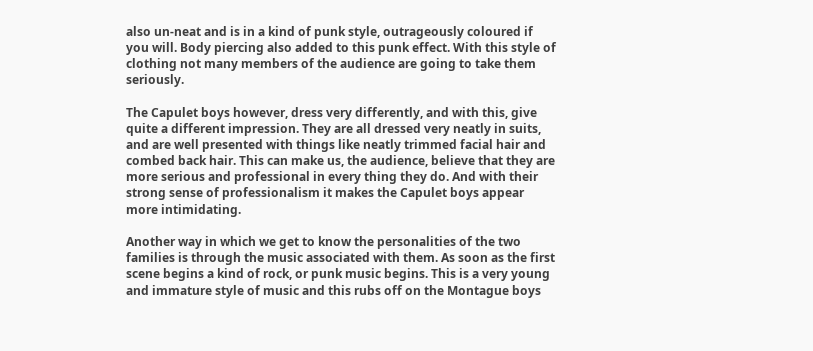also un-neat and is in a kind of punk style, outrageously coloured if you will. Body piercing also added to this punk effect. With this style of clothing not many members of the audience are going to take them seriously.

The Capulet boys however, dress very differently, and with this, give quite a different impression. They are all dressed very neatly in suits, and are well presented with things like neatly trimmed facial hair and combed back hair. This can make us, the audience, believe that they are more serious and professional in every thing they do. And with their strong sense of professionalism it makes the Capulet boys appear more intimidating.

Another way in which we get to know the personalities of the two families is through the music associated with them. As soon as the first scene begins a kind of rock, or punk music begins. This is a very young and immature style of music and this rubs off on the Montague boys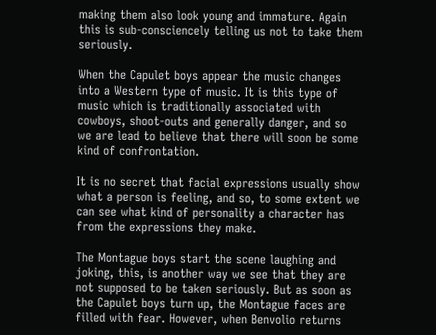making them also look young and immature. Again this is sub-consciencely telling us not to take them seriously.

When the Capulet boys appear the music changes into a Western type of music. It is this type of music which is traditionally associated with cowboys, shoot-outs and generally danger, and so we are lead to believe that there will soon be some kind of confrontation.

It is no secret that facial expressions usually show what a person is feeling, and so, to some extent we can see what kind of personality a character has from the expressions they make.

The Montague boys start the scene laughing and joking, this, is another way we see that they are not supposed to be taken seriously. But as soon as the Capulet boys turn up, the Montague faces are filled with fear. However, when Benvolio returns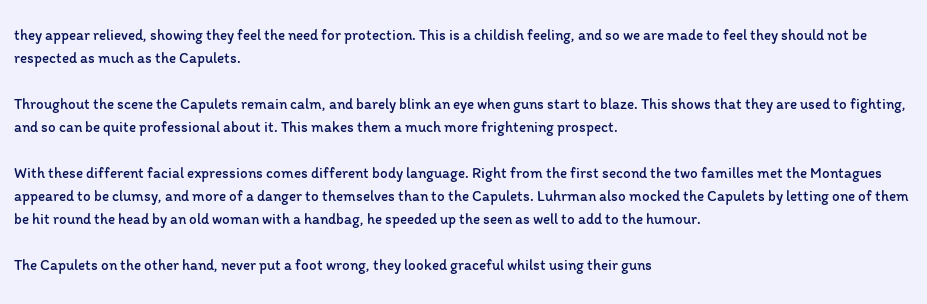they appear relieved, showing they feel the need for protection. This is a childish feeling, and so we are made to feel they should not be respected as much as the Capulets.

Throughout the scene the Capulets remain calm, and barely blink an eye when guns start to blaze. This shows that they are used to fighting, and so can be quite professional about it. This makes them a much more frightening prospect.

With these different facial expressions comes different body language. Right from the first second the two familles met the Montagues appeared to be clumsy, and more of a danger to themselves than to the Capulets. Luhrman also mocked the Capulets by letting one of them be hit round the head by an old woman with a handbag, he speeded up the seen as well to add to the humour.

The Capulets on the other hand, never put a foot wrong, they looked graceful whilst using their guns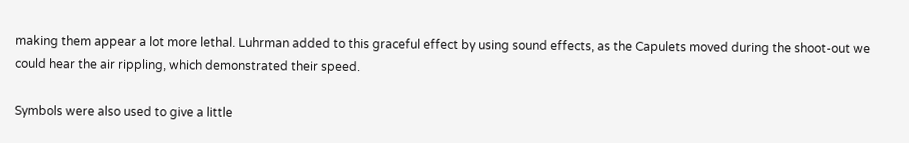making them appear a lot more lethal. Luhrman added to this graceful effect by using sound effects, as the Capulets moved during the shoot-out we could hear the air rippling, which demonstrated their speed.

Symbols were also used to give a little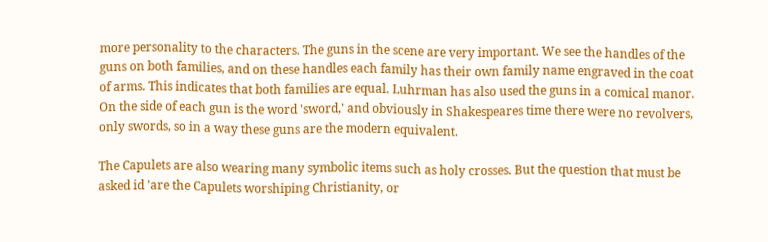more personality to the characters. The guns in the scene are very important. We see the handles of the guns on both families, and on these handles each family has their own family name engraved in the coat of arms. This indicates that both families are equal. Luhrman has also used the guns in a comical manor. On the side of each gun is the word 'sword,' and obviously in Shakespeares time there were no revolvers, only swords, so in a way these guns are the modern equivalent.

The Capulets are also wearing many symbolic items such as holy crosses. But the question that must be asked id 'are the Capulets worshiping Christianity, or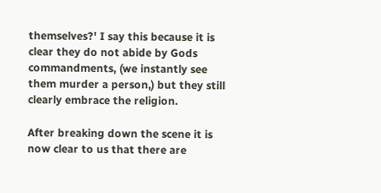themselves?' I say this because it is clear they do not abide by Gods commandments, (we instantly see them murder a person,) but they still clearly embrace the religion.

After breaking down the scene it is now clear to us that there are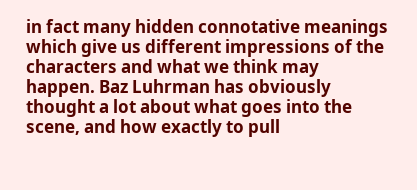in fact many hidden connotative meanings which give us different impressions of the characters and what we think may happen. Baz Luhrman has obviously thought a lot about what goes into the scene, and how exactly to pull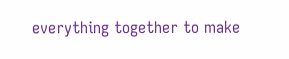everything together to make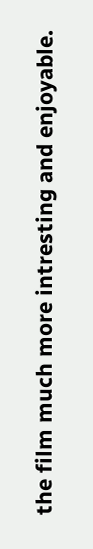the film much more intresting and enjoyable.